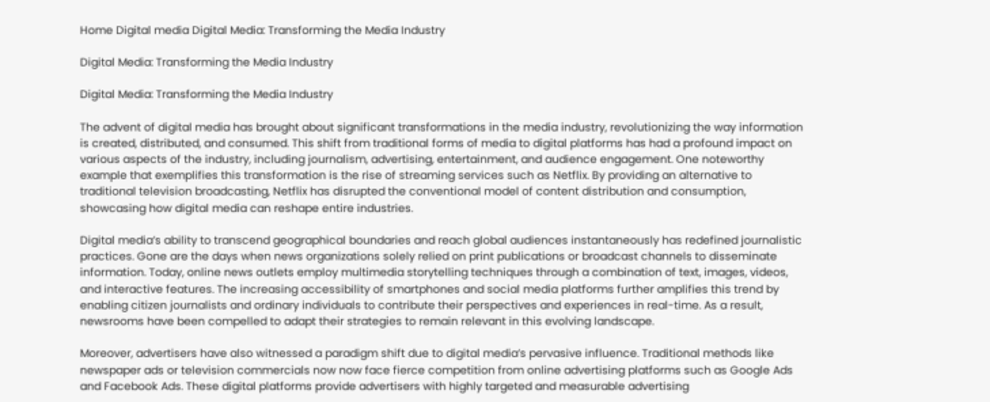Home Digital media Digital Media: Transforming the Media Industry

Digital Media: Transforming the Media Industry

Digital Media: Transforming the Media Industry

The advent of digital media has brought about significant transformations in the media industry, revolutionizing the way information is created, distributed, and consumed. This shift from traditional forms of media to digital platforms has had a profound impact on various aspects of the industry, including journalism, advertising, entertainment, and audience engagement. One noteworthy example that exemplifies this transformation is the rise of streaming services such as Netflix. By providing an alternative to traditional television broadcasting, Netflix has disrupted the conventional model of content distribution and consumption, showcasing how digital media can reshape entire industries.

Digital media’s ability to transcend geographical boundaries and reach global audiences instantaneously has redefined journalistic practices. Gone are the days when news organizations solely relied on print publications or broadcast channels to disseminate information. Today, online news outlets employ multimedia storytelling techniques through a combination of text, images, videos, and interactive features. The increasing accessibility of smartphones and social media platforms further amplifies this trend by enabling citizen journalists and ordinary individuals to contribute their perspectives and experiences in real-time. As a result, newsrooms have been compelled to adapt their strategies to remain relevant in this evolving landscape.

Moreover, advertisers have also witnessed a paradigm shift due to digital media’s pervasive influence. Traditional methods like newspaper ads or television commercials now now face fierce competition from online advertising platforms such as Google Ads and Facebook Ads. These digital platforms provide advertisers with highly targeted and measurable advertising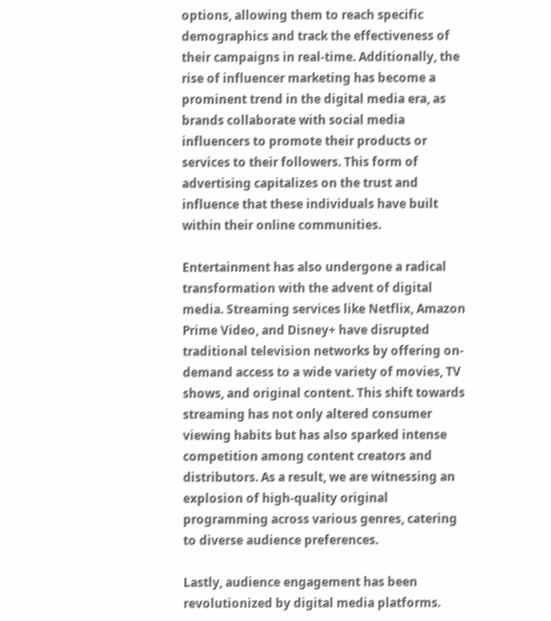options, allowing them to reach specific demographics and track the effectiveness of their campaigns in real-time. Additionally, the rise of influencer marketing has become a prominent trend in the digital media era, as brands collaborate with social media influencers to promote their products or services to their followers. This form of advertising capitalizes on the trust and influence that these individuals have built within their online communities.

Entertainment has also undergone a radical transformation with the advent of digital media. Streaming services like Netflix, Amazon Prime Video, and Disney+ have disrupted traditional television networks by offering on-demand access to a wide variety of movies, TV shows, and original content. This shift towards streaming has not only altered consumer viewing habits but has also sparked intense competition among content creators and distributors. As a result, we are witnessing an explosion of high-quality original programming across various genres, catering to diverse audience preferences.

Lastly, audience engagement has been revolutionized by digital media platforms.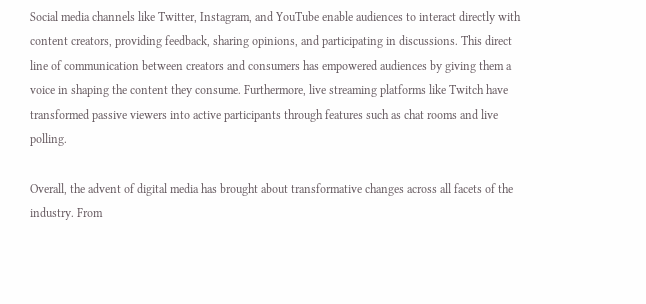Social media channels like Twitter, Instagram, and YouTube enable audiences to interact directly with content creators, providing feedback, sharing opinions, and participating in discussions. This direct line of communication between creators and consumers has empowered audiences by giving them a voice in shaping the content they consume. Furthermore, live streaming platforms like Twitch have transformed passive viewers into active participants through features such as chat rooms and live polling.

Overall, the advent of digital media has brought about transformative changes across all facets of the industry. From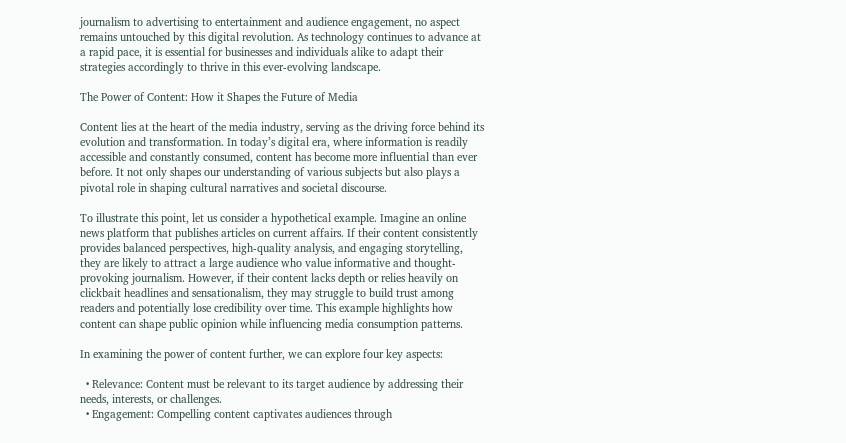journalism to advertising to entertainment and audience engagement, no aspect remains untouched by this digital revolution. As technology continues to advance at a rapid pace, it is essential for businesses and individuals alike to adapt their strategies accordingly to thrive in this ever-evolving landscape.

The Power of Content: How it Shapes the Future of Media

Content lies at the heart of the media industry, serving as the driving force behind its evolution and transformation. In today’s digital era, where information is readily accessible and constantly consumed, content has become more influential than ever before. It not only shapes our understanding of various subjects but also plays a pivotal role in shaping cultural narratives and societal discourse.

To illustrate this point, let us consider a hypothetical example. Imagine an online news platform that publishes articles on current affairs. If their content consistently provides balanced perspectives, high-quality analysis, and engaging storytelling, they are likely to attract a large audience who value informative and thought-provoking journalism. However, if their content lacks depth or relies heavily on clickbait headlines and sensationalism, they may struggle to build trust among readers and potentially lose credibility over time. This example highlights how content can shape public opinion while influencing media consumption patterns.

In examining the power of content further, we can explore four key aspects:

  • Relevance: Content must be relevant to its target audience by addressing their needs, interests, or challenges.
  • Engagement: Compelling content captivates audiences through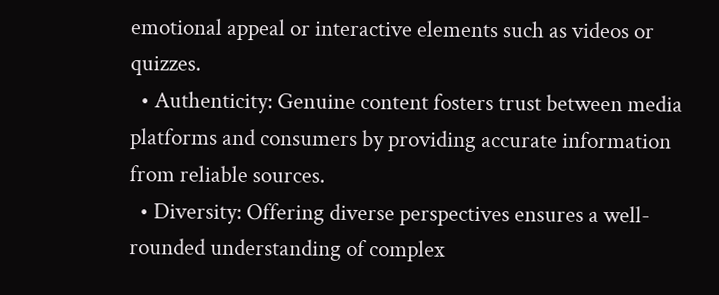emotional appeal or interactive elements such as videos or quizzes.
  • Authenticity: Genuine content fosters trust between media platforms and consumers by providing accurate information from reliable sources.
  • Diversity: Offering diverse perspectives ensures a well-rounded understanding of complex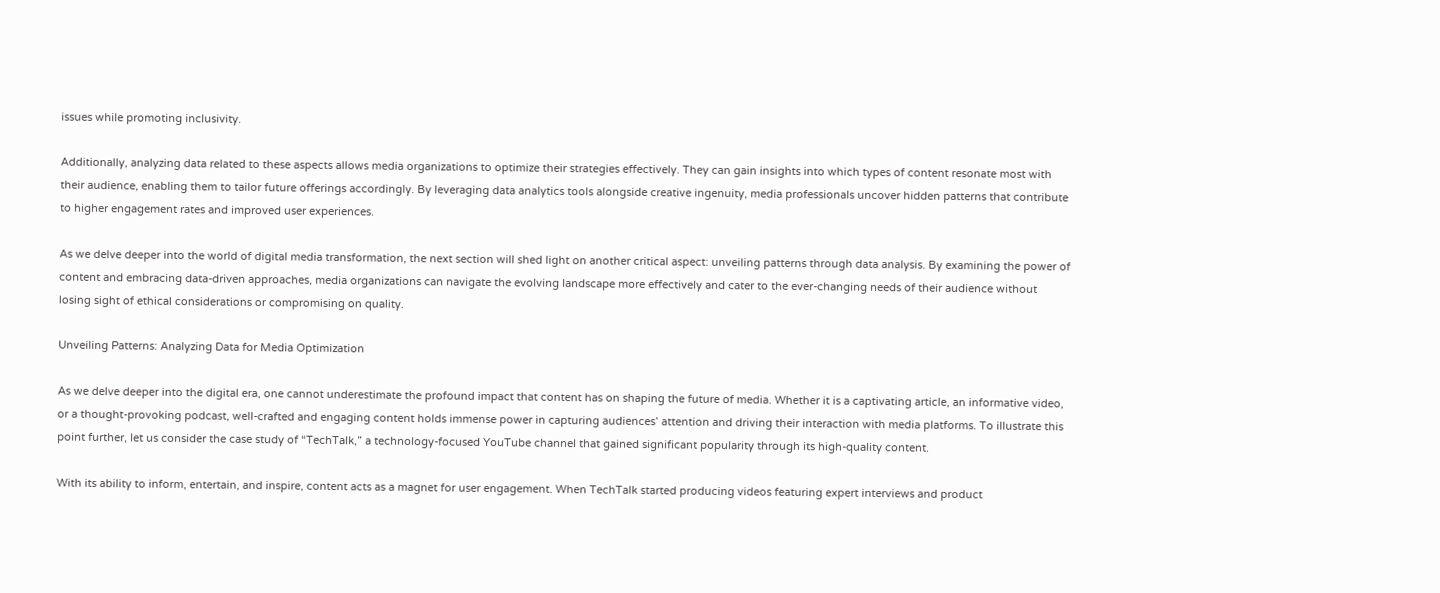issues while promoting inclusivity.

Additionally, analyzing data related to these aspects allows media organizations to optimize their strategies effectively. They can gain insights into which types of content resonate most with their audience, enabling them to tailor future offerings accordingly. By leveraging data analytics tools alongside creative ingenuity, media professionals uncover hidden patterns that contribute to higher engagement rates and improved user experiences.

As we delve deeper into the world of digital media transformation, the next section will shed light on another critical aspect: unveiling patterns through data analysis. By examining the power of content and embracing data-driven approaches, media organizations can navigate the evolving landscape more effectively and cater to the ever-changing needs of their audience without losing sight of ethical considerations or compromising on quality.

Unveiling Patterns: Analyzing Data for Media Optimization

As we delve deeper into the digital era, one cannot underestimate the profound impact that content has on shaping the future of media. Whether it is a captivating article, an informative video, or a thought-provoking podcast, well-crafted and engaging content holds immense power in capturing audiences’ attention and driving their interaction with media platforms. To illustrate this point further, let us consider the case study of “TechTalk,” a technology-focused YouTube channel that gained significant popularity through its high-quality content.

With its ability to inform, entertain, and inspire, content acts as a magnet for user engagement. When TechTalk started producing videos featuring expert interviews and product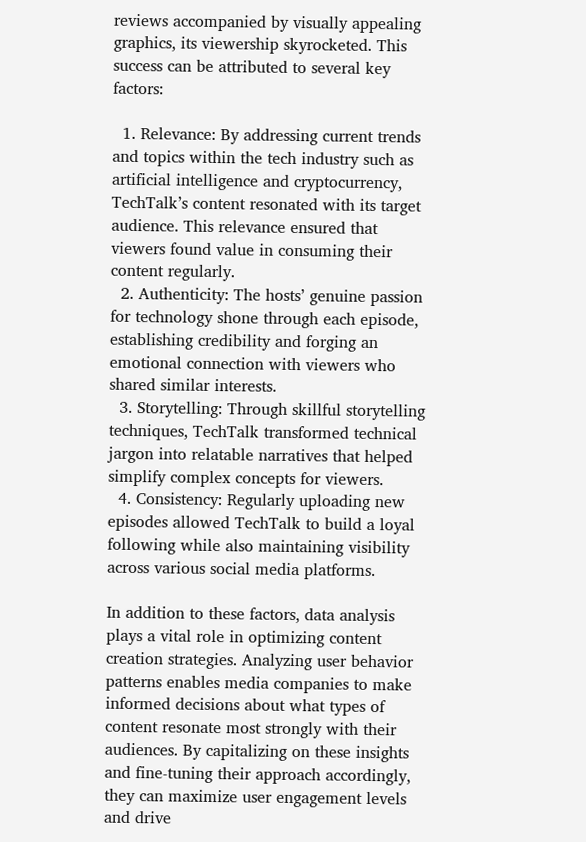reviews accompanied by visually appealing graphics, its viewership skyrocketed. This success can be attributed to several key factors:

  1. Relevance: By addressing current trends and topics within the tech industry such as artificial intelligence and cryptocurrency, TechTalk’s content resonated with its target audience. This relevance ensured that viewers found value in consuming their content regularly.
  2. Authenticity: The hosts’ genuine passion for technology shone through each episode, establishing credibility and forging an emotional connection with viewers who shared similar interests.
  3. Storytelling: Through skillful storytelling techniques, TechTalk transformed technical jargon into relatable narratives that helped simplify complex concepts for viewers.
  4. Consistency: Regularly uploading new episodes allowed TechTalk to build a loyal following while also maintaining visibility across various social media platforms.

In addition to these factors, data analysis plays a vital role in optimizing content creation strategies. Analyzing user behavior patterns enables media companies to make informed decisions about what types of content resonate most strongly with their audiences. By capitalizing on these insights and fine-tuning their approach accordingly, they can maximize user engagement levels and drive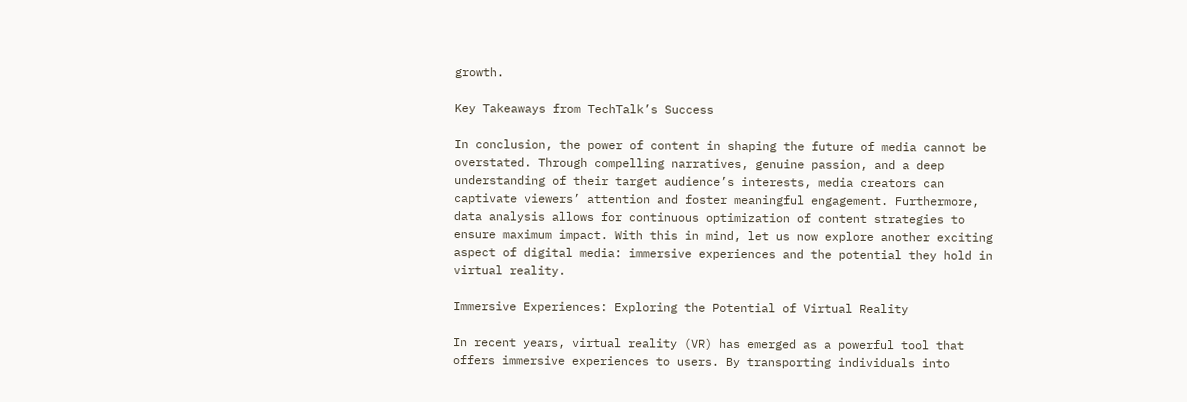growth.

Key Takeaways from TechTalk’s Success

In conclusion, the power of content in shaping the future of media cannot be overstated. Through compelling narratives, genuine passion, and a deep understanding of their target audience’s interests, media creators can captivate viewers’ attention and foster meaningful engagement. Furthermore, data analysis allows for continuous optimization of content strategies to ensure maximum impact. With this in mind, let us now explore another exciting aspect of digital media: immersive experiences and the potential they hold in virtual reality.

Immersive Experiences: Exploring the Potential of Virtual Reality

In recent years, virtual reality (VR) has emerged as a powerful tool that offers immersive experiences to users. By transporting individuals into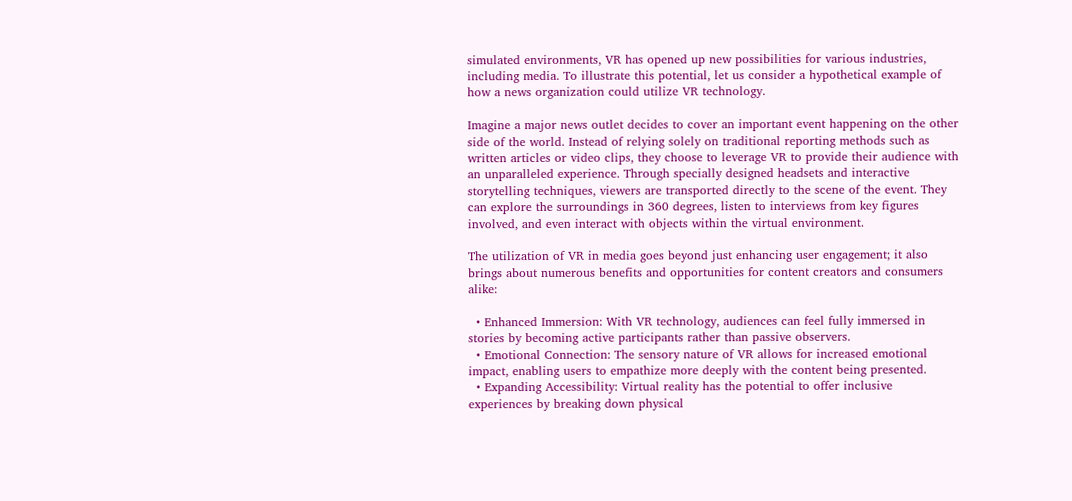simulated environments, VR has opened up new possibilities for various industries, including media. To illustrate this potential, let us consider a hypothetical example of how a news organization could utilize VR technology.

Imagine a major news outlet decides to cover an important event happening on the other side of the world. Instead of relying solely on traditional reporting methods such as written articles or video clips, they choose to leverage VR to provide their audience with an unparalleled experience. Through specially designed headsets and interactive storytelling techniques, viewers are transported directly to the scene of the event. They can explore the surroundings in 360 degrees, listen to interviews from key figures involved, and even interact with objects within the virtual environment.

The utilization of VR in media goes beyond just enhancing user engagement; it also brings about numerous benefits and opportunities for content creators and consumers alike:

  • Enhanced Immersion: With VR technology, audiences can feel fully immersed in stories by becoming active participants rather than passive observers.
  • Emotional Connection: The sensory nature of VR allows for increased emotional impact, enabling users to empathize more deeply with the content being presented.
  • Expanding Accessibility: Virtual reality has the potential to offer inclusive experiences by breaking down physical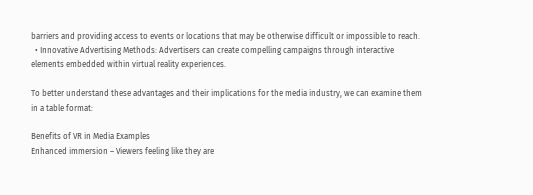barriers and providing access to events or locations that may be otherwise difficult or impossible to reach.
  • Innovative Advertising Methods: Advertisers can create compelling campaigns through interactive elements embedded within virtual reality experiences.

To better understand these advantages and their implications for the media industry, we can examine them in a table format:

Benefits of VR in Media Examples
Enhanced immersion – Viewers feeling like they are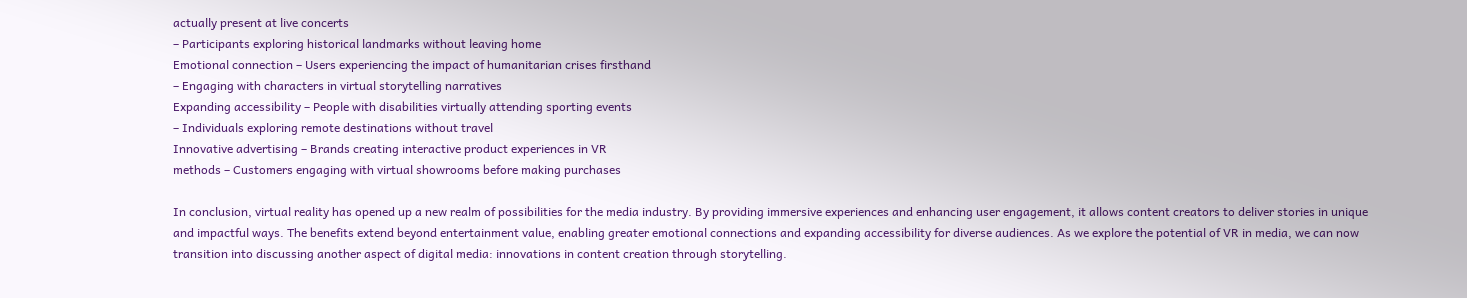actually present at live concerts
– Participants exploring historical landmarks without leaving home
Emotional connection – Users experiencing the impact of humanitarian crises firsthand
– Engaging with characters in virtual storytelling narratives
Expanding accessibility – People with disabilities virtually attending sporting events
– Individuals exploring remote destinations without travel
Innovative advertising – Brands creating interactive product experiences in VR
methods – Customers engaging with virtual showrooms before making purchases

In conclusion, virtual reality has opened up a new realm of possibilities for the media industry. By providing immersive experiences and enhancing user engagement, it allows content creators to deliver stories in unique and impactful ways. The benefits extend beyond entertainment value, enabling greater emotional connections and expanding accessibility for diverse audiences. As we explore the potential of VR in media, we can now transition into discussing another aspect of digital media: innovations in content creation through storytelling.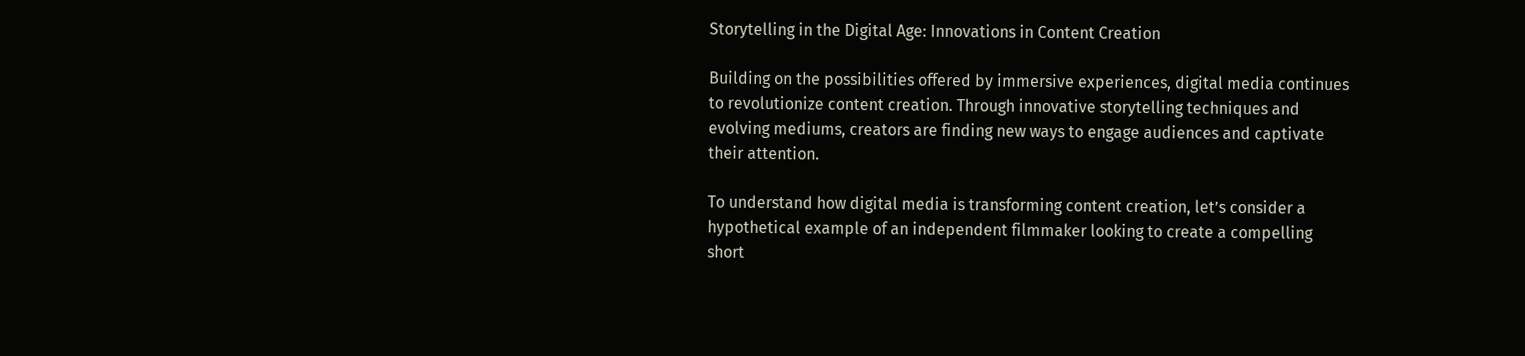Storytelling in the Digital Age: Innovations in Content Creation

Building on the possibilities offered by immersive experiences, digital media continues to revolutionize content creation. Through innovative storytelling techniques and evolving mediums, creators are finding new ways to engage audiences and captivate their attention.

To understand how digital media is transforming content creation, let’s consider a hypothetical example of an independent filmmaker looking to create a compelling short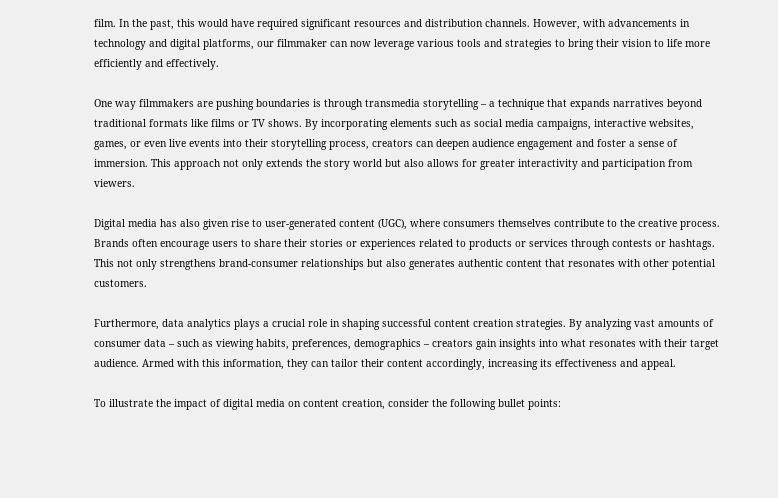film. In the past, this would have required significant resources and distribution channels. However, with advancements in technology and digital platforms, our filmmaker can now leverage various tools and strategies to bring their vision to life more efficiently and effectively.

One way filmmakers are pushing boundaries is through transmedia storytelling – a technique that expands narratives beyond traditional formats like films or TV shows. By incorporating elements such as social media campaigns, interactive websites, games, or even live events into their storytelling process, creators can deepen audience engagement and foster a sense of immersion. This approach not only extends the story world but also allows for greater interactivity and participation from viewers.

Digital media has also given rise to user-generated content (UGC), where consumers themselves contribute to the creative process. Brands often encourage users to share their stories or experiences related to products or services through contests or hashtags. This not only strengthens brand-consumer relationships but also generates authentic content that resonates with other potential customers.

Furthermore, data analytics plays a crucial role in shaping successful content creation strategies. By analyzing vast amounts of consumer data – such as viewing habits, preferences, demographics – creators gain insights into what resonates with their target audience. Armed with this information, they can tailor their content accordingly, increasing its effectiveness and appeal.

To illustrate the impact of digital media on content creation, consider the following bullet points: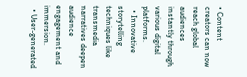• Content creators can now reach global audiences instantly through various digital platforms.
  • Innovative storytelling techniques like transmedia narratives deepen audience engagement and immersion.
  • User-generated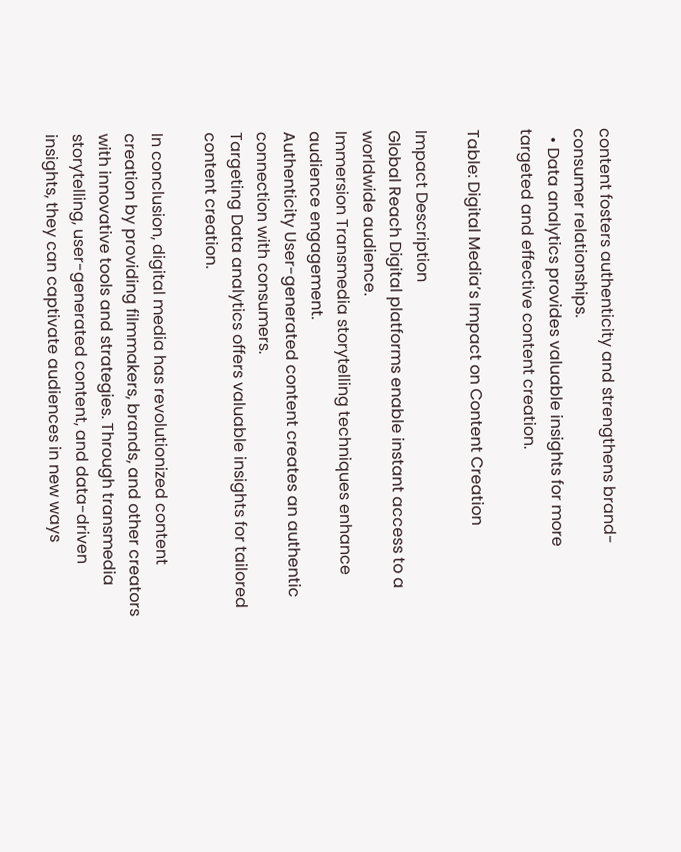content fosters authenticity and strengthens brand-consumer relationships.
  • Data analytics provides valuable insights for more targeted and effective content creation.

Table: Digital Media’s Impact on Content Creation

Impact Description
Global Reach Digital platforms enable instant access to a worldwide audience.
Immersion Transmedia storytelling techniques enhance audience engagement.
Authenticity User-generated content creates an authentic connection with consumers.
Targeting Data analytics offers valuable insights for tailored content creation.

In conclusion, digital media has revolutionized content creation by providing filmmakers, brands, and other creators with innovative tools and strategies. Through transmedia storytelling, user-generated content, and data-driven insights, they can captivate audiences in new ways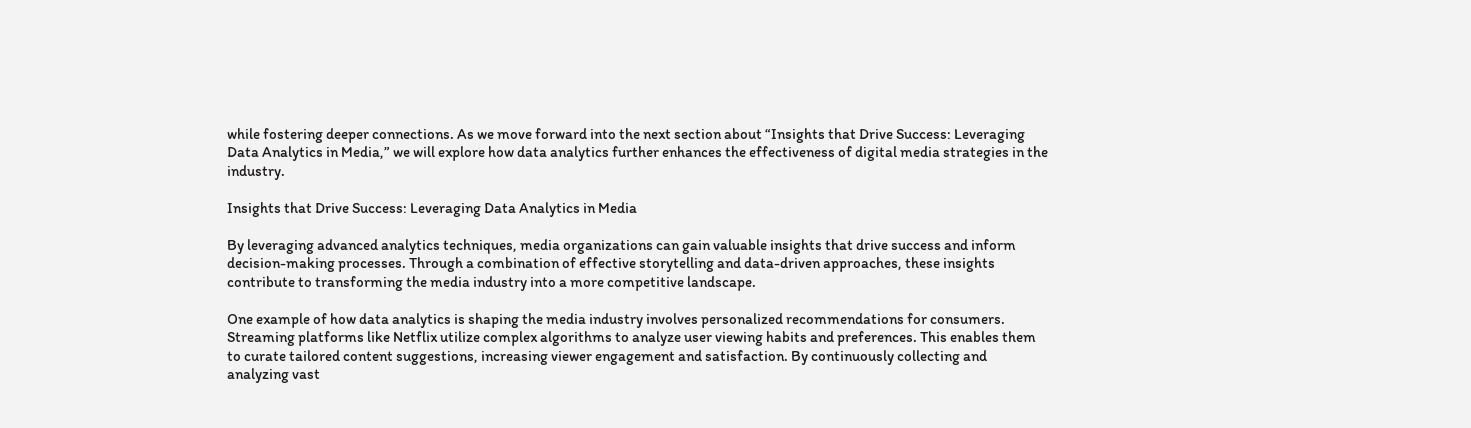while fostering deeper connections. As we move forward into the next section about “Insights that Drive Success: Leveraging Data Analytics in Media,” we will explore how data analytics further enhances the effectiveness of digital media strategies in the industry.

Insights that Drive Success: Leveraging Data Analytics in Media

By leveraging advanced analytics techniques, media organizations can gain valuable insights that drive success and inform decision-making processes. Through a combination of effective storytelling and data-driven approaches, these insights contribute to transforming the media industry into a more competitive landscape.

One example of how data analytics is shaping the media industry involves personalized recommendations for consumers. Streaming platforms like Netflix utilize complex algorithms to analyze user viewing habits and preferences. This enables them to curate tailored content suggestions, increasing viewer engagement and satisfaction. By continuously collecting and analyzing vast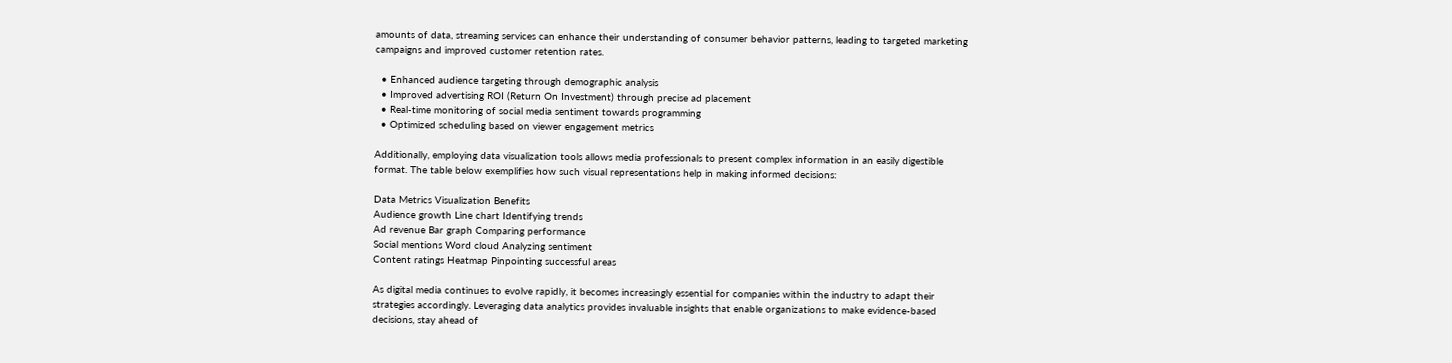amounts of data, streaming services can enhance their understanding of consumer behavior patterns, leading to targeted marketing campaigns and improved customer retention rates.

  • Enhanced audience targeting through demographic analysis
  • Improved advertising ROI (Return On Investment) through precise ad placement
  • Real-time monitoring of social media sentiment towards programming
  • Optimized scheduling based on viewer engagement metrics

Additionally, employing data visualization tools allows media professionals to present complex information in an easily digestible format. The table below exemplifies how such visual representations help in making informed decisions:

Data Metrics Visualization Benefits
Audience growth Line chart Identifying trends
Ad revenue Bar graph Comparing performance
Social mentions Word cloud Analyzing sentiment
Content ratings Heatmap Pinpointing successful areas

As digital media continues to evolve rapidly, it becomes increasingly essential for companies within the industry to adapt their strategies accordingly. Leveraging data analytics provides invaluable insights that enable organizations to make evidence-based decisions, stay ahead of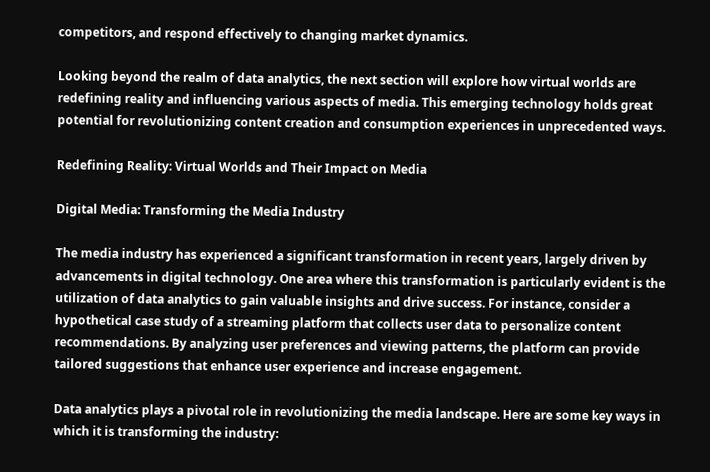competitors, and respond effectively to changing market dynamics.

Looking beyond the realm of data analytics, the next section will explore how virtual worlds are redefining reality and influencing various aspects of media. This emerging technology holds great potential for revolutionizing content creation and consumption experiences in unprecedented ways.

Redefining Reality: Virtual Worlds and Their Impact on Media

Digital Media: Transforming the Media Industry

The media industry has experienced a significant transformation in recent years, largely driven by advancements in digital technology. One area where this transformation is particularly evident is the utilization of data analytics to gain valuable insights and drive success. For instance, consider a hypothetical case study of a streaming platform that collects user data to personalize content recommendations. By analyzing user preferences and viewing patterns, the platform can provide tailored suggestions that enhance user experience and increase engagement.

Data analytics plays a pivotal role in revolutionizing the media landscape. Here are some key ways in which it is transforming the industry: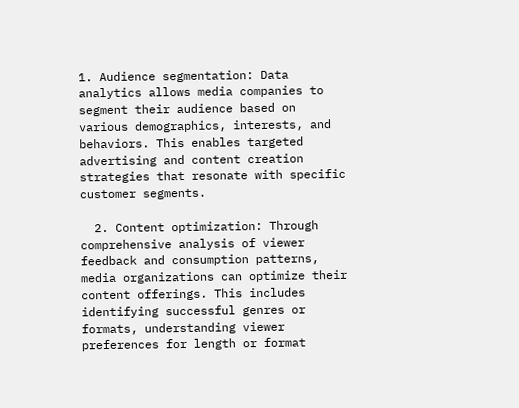1. Audience segmentation: Data analytics allows media companies to segment their audience based on various demographics, interests, and behaviors. This enables targeted advertising and content creation strategies that resonate with specific customer segments.

  2. Content optimization: Through comprehensive analysis of viewer feedback and consumption patterns, media organizations can optimize their content offerings. This includes identifying successful genres or formats, understanding viewer preferences for length or format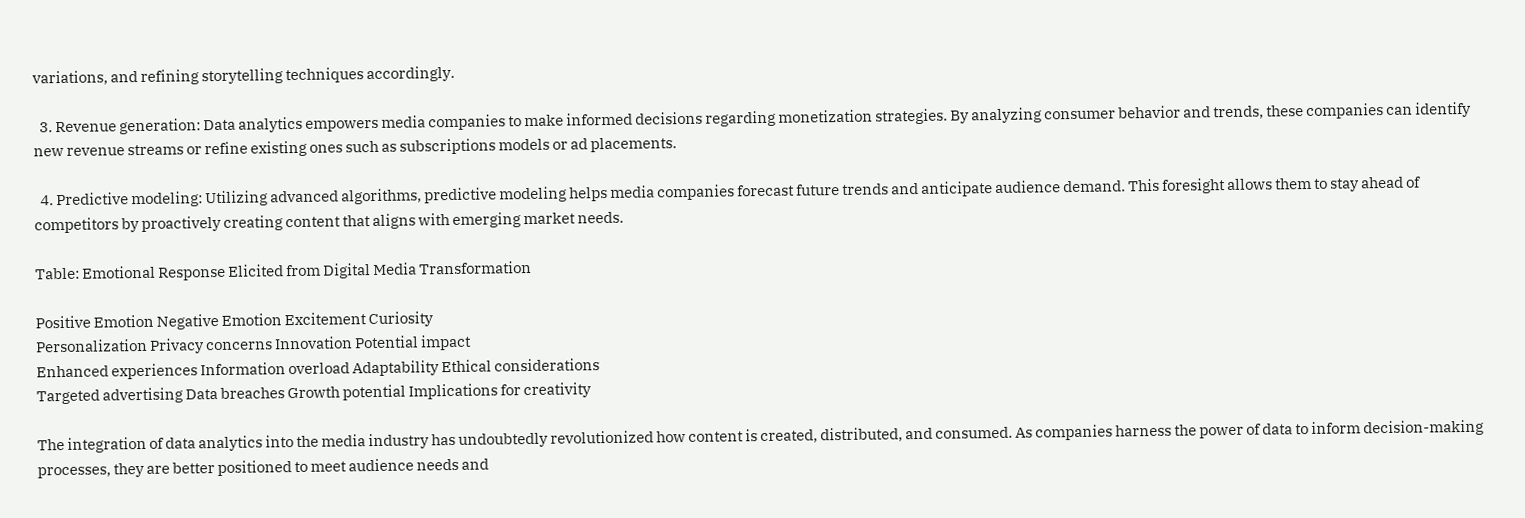variations, and refining storytelling techniques accordingly.

  3. Revenue generation: Data analytics empowers media companies to make informed decisions regarding monetization strategies. By analyzing consumer behavior and trends, these companies can identify new revenue streams or refine existing ones such as subscriptions models or ad placements.

  4. Predictive modeling: Utilizing advanced algorithms, predictive modeling helps media companies forecast future trends and anticipate audience demand. This foresight allows them to stay ahead of competitors by proactively creating content that aligns with emerging market needs.

Table: Emotional Response Elicited from Digital Media Transformation

Positive Emotion Negative Emotion Excitement Curiosity
Personalization Privacy concerns Innovation Potential impact
Enhanced experiences Information overload Adaptability Ethical considerations
Targeted advertising Data breaches Growth potential Implications for creativity

The integration of data analytics into the media industry has undoubtedly revolutionized how content is created, distributed, and consumed. As companies harness the power of data to inform decision-making processes, they are better positioned to meet audience needs and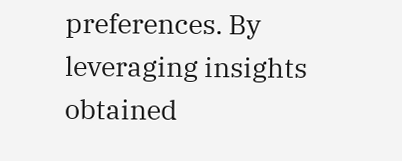preferences. By leveraging insights obtained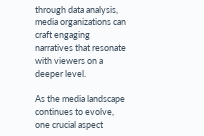through data analysis, media organizations can craft engaging narratives that resonate with viewers on a deeper level.

As the media landscape continues to evolve, one crucial aspect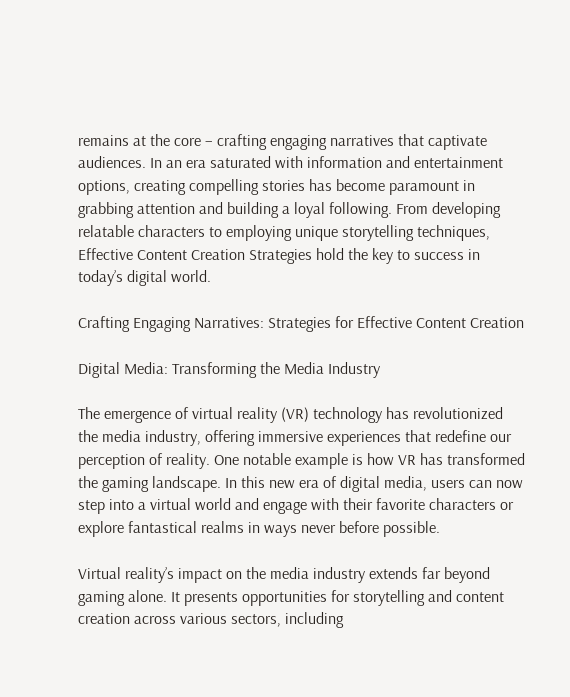remains at the core – crafting engaging narratives that captivate audiences. In an era saturated with information and entertainment options, creating compelling stories has become paramount in grabbing attention and building a loyal following. From developing relatable characters to employing unique storytelling techniques, Effective Content Creation Strategies hold the key to success in today’s digital world.

Crafting Engaging Narratives: Strategies for Effective Content Creation

Digital Media: Transforming the Media Industry

The emergence of virtual reality (VR) technology has revolutionized the media industry, offering immersive experiences that redefine our perception of reality. One notable example is how VR has transformed the gaming landscape. In this new era of digital media, users can now step into a virtual world and engage with their favorite characters or explore fantastical realms in ways never before possible.

Virtual reality’s impact on the media industry extends far beyond gaming alone. It presents opportunities for storytelling and content creation across various sectors, including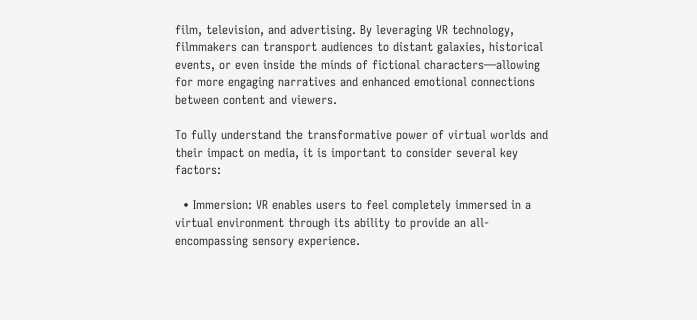film, television, and advertising. By leveraging VR technology, filmmakers can transport audiences to distant galaxies, historical events, or even inside the minds of fictional characters—allowing for more engaging narratives and enhanced emotional connections between content and viewers.

To fully understand the transformative power of virtual worlds and their impact on media, it is important to consider several key factors:

  • Immersion: VR enables users to feel completely immersed in a virtual environment through its ability to provide an all-encompassing sensory experience.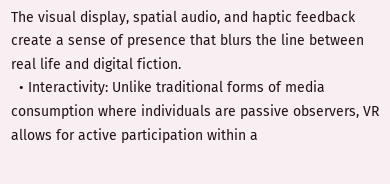The visual display, spatial audio, and haptic feedback create a sense of presence that blurs the line between real life and digital fiction.
  • Interactivity: Unlike traditional forms of media consumption where individuals are passive observers, VR allows for active participation within a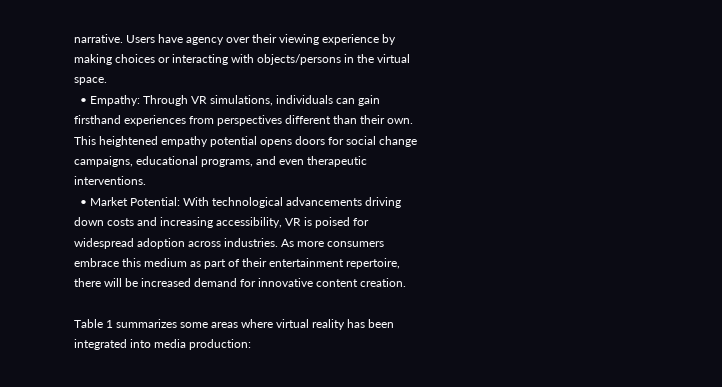narrative. Users have agency over their viewing experience by making choices or interacting with objects/persons in the virtual space.
  • Empathy: Through VR simulations, individuals can gain firsthand experiences from perspectives different than their own. This heightened empathy potential opens doors for social change campaigns, educational programs, and even therapeutic interventions.
  • Market Potential: With technological advancements driving down costs and increasing accessibility, VR is poised for widespread adoption across industries. As more consumers embrace this medium as part of their entertainment repertoire, there will be increased demand for innovative content creation.

Table 1 summarizes some areas where virtual reality has been integrated into media production: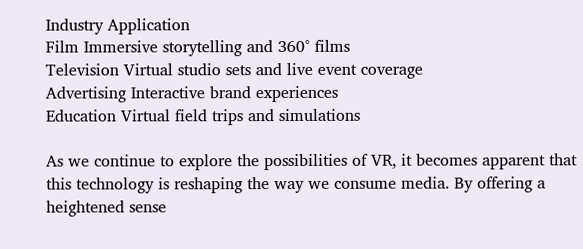Industry Application
Film Immersive storytelling and 360° films
Television Virtual studio sets and live event coverage
Advertising Interactive brand experiences
Education Virtual field trips and simulations

As we continue to explore the possibilities of VR, it becomes apparent that this technology is reshaping the way we consume media. By offering a heightened sense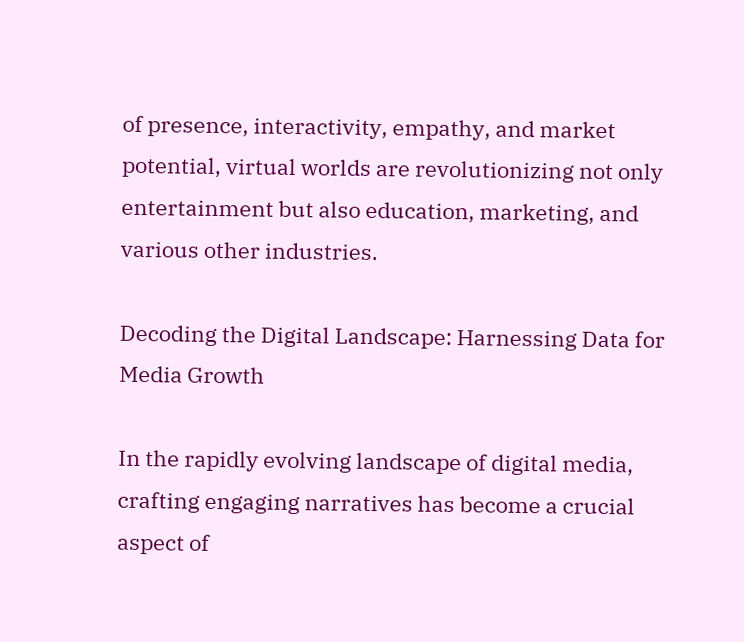of presence, interactivity, empathy, and market potential, virtual worlds are revolutionizing not only entertainment but also education, marketing, and various other industries.

Decoding the Digital Landscape: Harnessing Data for Media Growth

In the rapidly evolving landscape of digital media, crafting engaging narratives has become a crucial aspect of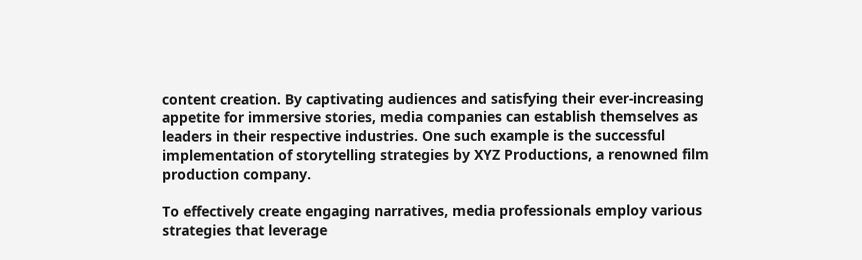content creation. By captivating audiences and satisfying their ever-increasing appetite for immersive stories, media companies can establish themselves as leaders in their respective industries. One such example is the successful implementation of storytelling strategies by XYZ Productions, a renowned film production company.

To effectively create engaging narratives, media professionals employ various strategies that leverage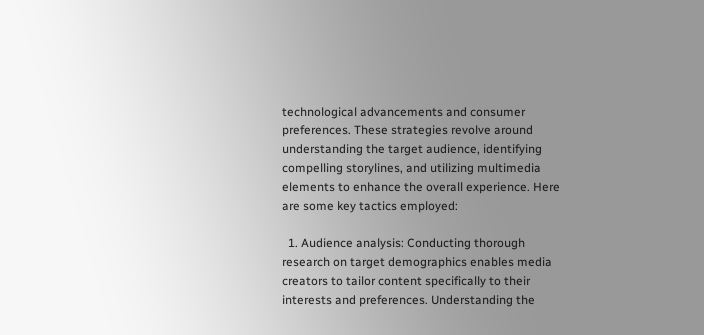technological advancements and consumer preferences. These strategies revolve around understanding the target audience, identifying compelling storylines, and utilizing multimedia elements to enhance the overall experience. Here are some key tactics employed:

  1. Audience analysis: Conducting thorough research on target demographics enables media creators to tailor content specifically to their interests and preferences. Understanding the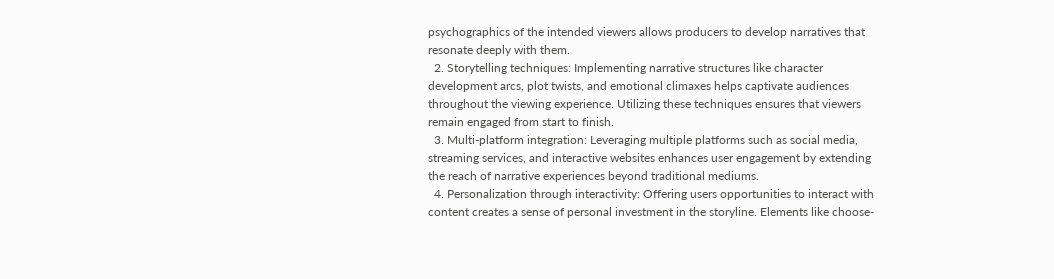psychographics of the intended viewers allows producers to develop narratives that resonate deeply with them.
  2. Storytelling techniques: Implementing narrative structures like character development arcs, plot twists, and emotional climaxes helps captivate audiences throughout the viewing experience. Utilizing these techniques ensures that viewers remain engaged from start to finish.
  3. Multi-platform integration: Leveraging multiple platforms such as social media, streaming services, and interactive websites enhances user engagement by extending the reach of narrative experiences beyond traditional mediums.
  4. Personalization through interactivity: Offering users opportunities to interact with content creates a sense of personal investment in the storyline. Elements like choose-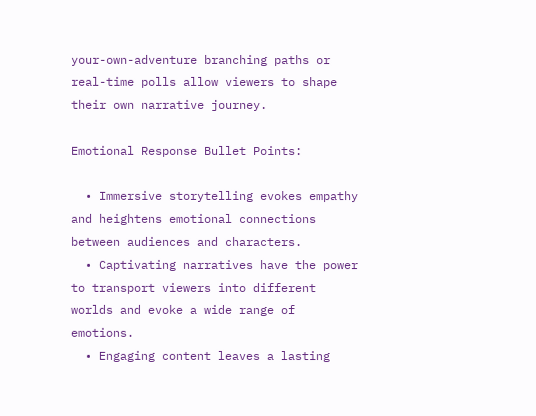your-own-adventure branching paths or real-time polls allow viewers to shape their own narrative journey.

Emotional Response Bullet Points:

  • Immersive storytelling evokes empathy and heightens emotional connections between audiences and characters.
  • Captivating narratives have the power to transport viewers into different worlds and evoke a wide range of emotions.
  • Engaging content leaves a lasting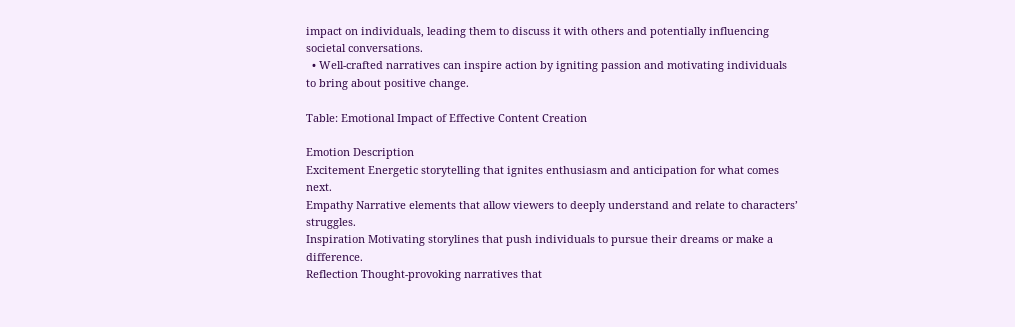impact on individuals, leading them to discuss it with others and potentially influencing societal conversations.
  • Well-crafted narratives can inspire action by igniting passion and motivating individuals to bring about positive change.

Table: Emotional Impact of Effective Content Creation

Emotion Description
Excitement Energetic storytelling that ignites enthusiasm and anticipation for what comes next.
Empathy Narrative elements that allow viewers to deeply understand and relate to characters’ struggles.
Inspiration Motivating storylines that push individuals to pursue their dreams or make a difference.
Reflection Thought-provoking narratives that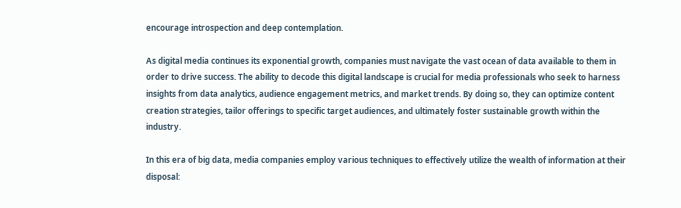encourage introspection and deep contemplation.

As digital media continues its exponential growth, companies must navigate the vast ocean of data available to them in order to drive success. The ability to decode this digital landscape is crucial for media professionals who seek to harness insights from data analytics, audience engagement metrics, and market trends. By doing so, they can optimize content creation strategies, tailor offerings to specific target audiences, and ultimately foster sustainable growth within the industry.

In this era of big data, media companies employ various techniques to effectively utilize the wealth of information at their disposal: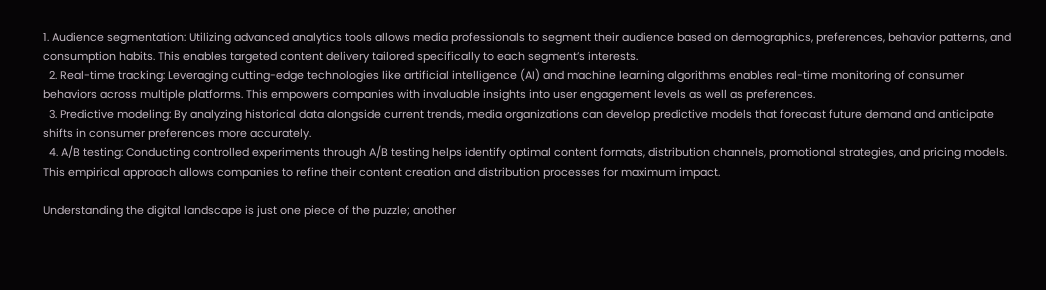1. Audience segmentation: Utilizing advanced analytics tools allows media professionals to segment their audience based on demographics, preferences, behavior patterns, and consumption habits. This enables targeted content delivery tailored specifically to each segment’s interests.
  2. Real-time tracking: Leveraging cutting-edge technologies like artificial intelligence (AI) and machine learning algorithms enables real-time monitoring of consumer behaviors across multiple platforms. This empowers companies with invaluable insights into user engagement levels as well as preferences.
  3. Predictive modeling: By analyzing historical data alongside current trends, media organizations can develop predictive models that forecast future demand and anticipate shifts in consumer preferences more accurately.
  4. A/B testing: Conducting controlled experiments through A/B testing helps identify optimal content formats, distribution channels, promotional strategies, and pricing models. This empirical approach allows companies to refine their content creation and distribution processes for maximum impact.

Understanding the digital landscape is just one piece of the puzzle; another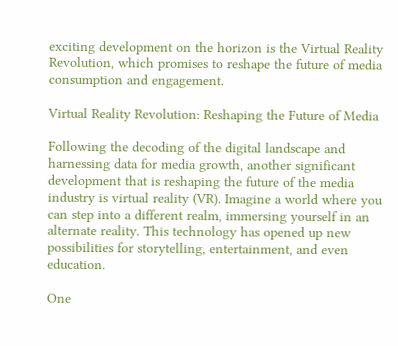exciting development on the horizon is the Virtual Reality Revolution, which promises to reshape the future of media consumption and engagement.

Virtual Reality Revolution: Reshaping the Future of Media

Following the decoding of the digital landscape and harnessing data for media growth, another significant development that is reshaping the future of the media industry is virtual reality (VR). Imagine a world where you can step into a different realm, immersing yourself in an alternate reality. This technology has opened up new possibilities for storytelling, entertainment, and even education.

One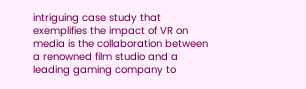intriguing case study that exemplifies the impact of VR on media is the collaboration between a renowned film studio and a leading gaming company to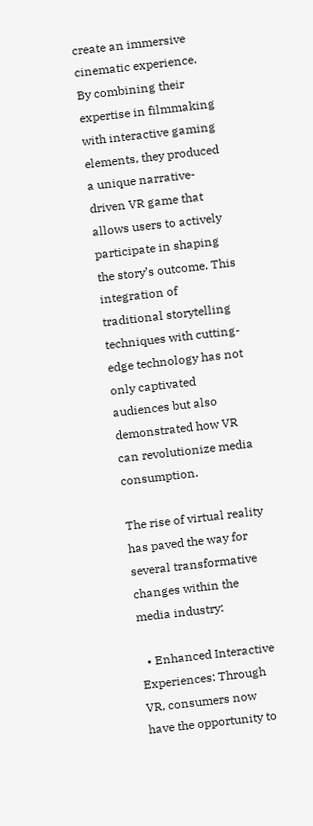create an immersive cinematic experience. By combining their expertise in filmmaking with interactive gaming elements, they produced a unique narrative-driven VR game that allows users to actively participate in shaping the story’s outcome. This integration of traditional storytelling techniques with cutting-edge technology has not only captivated audiences but also demonstrated how VR can revolutionize media consumption.

The rise of virtual reality has paved the way for several transformative changes within the media industry:

  • Enhanced Interactive Experiences: Through VR, consumers now have the opportunity to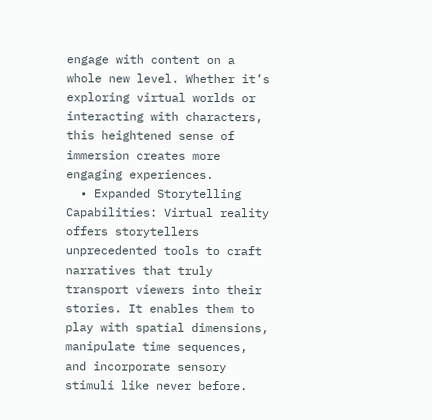engage with content on a whole new level. Whether it’s exploring virtual worlds or interacting with characters, this heightened sense of immersion creates more engaging experiences.
  • Expanded Storytelling Capabilities: Virtual reality offers storytellers unprecedented tools to craft narratives that truly transport viewers into their stories. It enables them to play with spatial dimensions, manipulate time sequences, and incorporate sensory stimuli like never before.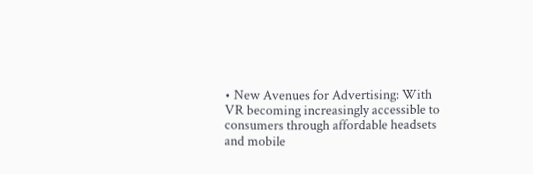• New Avenues for Advertising: With VR becoming increasingly accessible to consumers through affordable headsets and mobile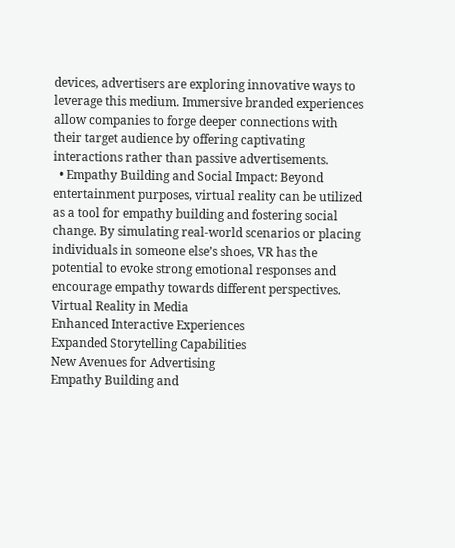devices, advertisers are exploring innovative ways to leverage this medium. Immersive branded experiences allow companies to forge deeper connections with their target audience by offering captivating interactions rather than passive advertisements.
  • Empathy Building and Social Impact: Beyond entertainment purposes, virtual reality can be utilized as a tool for empathy building and fostering social change. By simulating real-world scenarios or placing individuals in someone else’s shoes, VR has the potential to evoke strong emotional responses and encourage empathy towards different perspectives.
Virtual Reality in Media
Enhanced Interactive Experiences
Expanded Storytelling Capabilities
New Avenues for Advertising
Empathy Building and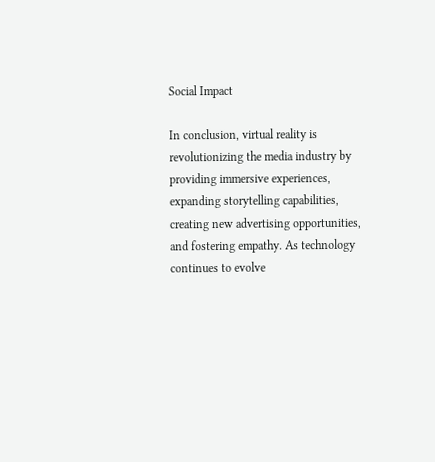Social Impact

In conclusion, virtual reality is revolutionizing the media industry by providing immersive experiences, expanding storytelling capabilities, creating new advertising opportunities, and fostering empathy. As technology continues to evolve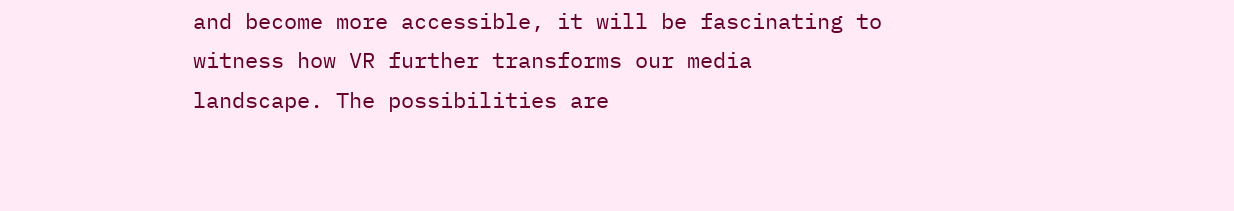and become more accessible, it will be fascinating to witness how VR further transforms our media landscape. The possibilities are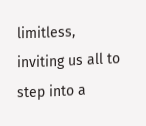limitless, inviting us all to step into a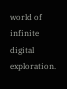world of infinite digital exploration.